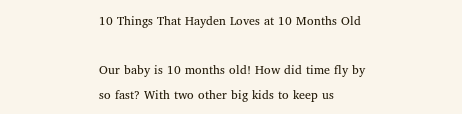10 Things That Hayden Loves at 10 Months Old

Our baby is 10 months old! How did time fly by so fast? With two other big kids to keep us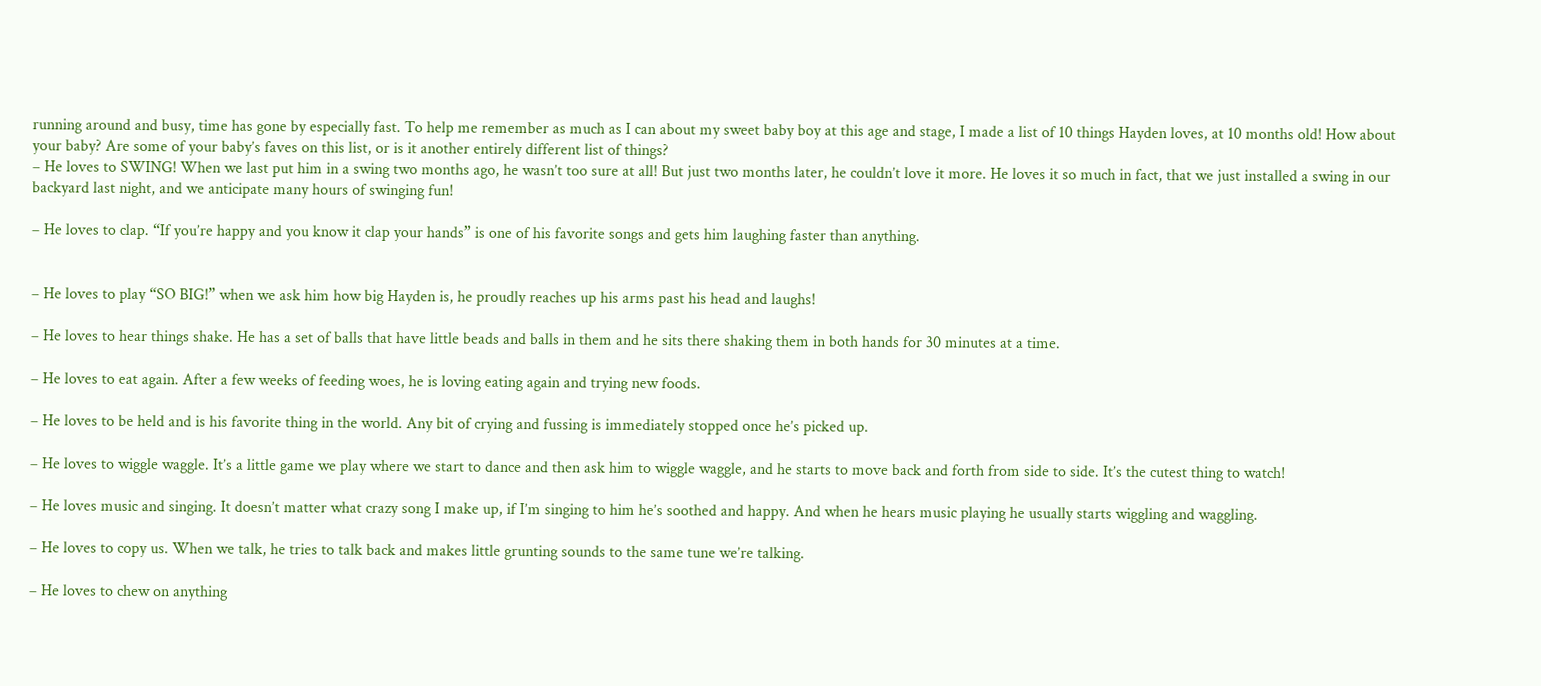running around and busy, time has gone by especially fast. To help me remember as much as I can about my sweet baby boy at this age and stage, I made a list of 10 things Hayden loves, at 10 months old! How about your baby? Are some of your baby’s faves on this list, or is it another entirely different list of things?
– He loves to SWING! When we last put him in a swing two months ago, he wasn’t too sure at all! But just two months later, he couldn’t love it more. He loves it so much in fact, that we just installed a swing in our backyard last night, and we anticipate many hours of swinging fun!

– He loves to clap. “If you’re happy and you know it clap your hands” is one of his favorite songs and gets him laughing faster than anything.


– He loves to play “SO BIG!” when we ask him how big Hayden is, he proudly reaches up his arms past his head and laughs!

– He loves to hear things shake. He has a set of balls that have little beads and balls in them and he sits there shaking them in both hands for 30 minutes at a time.

– He loves to eat again. After a few weeks of feeding woes, he is loving eating again and trying new foods.

– He loves to be held and is his favorite thing in the world. Any bit of crying and fussing is immediately stopped once he’s picked up.

– He loves to wiggle waggle. It’s a little game we play where we start to dance and then ask him to wiggle waggle, and he starts to move back and forth from side to side. It’s the cutest thing to watch!

– He loves music and singing. It doesn’t matter what crazy song I make up, if I’m singing to him he’s soothed and happy. And when he hears music playing he usually starts wiggling and waggling.

– He loves to copy us. When we talk, he tries to talk back and makes little grunting sounds to the same tune we’re talking.

– He loves to chew on anything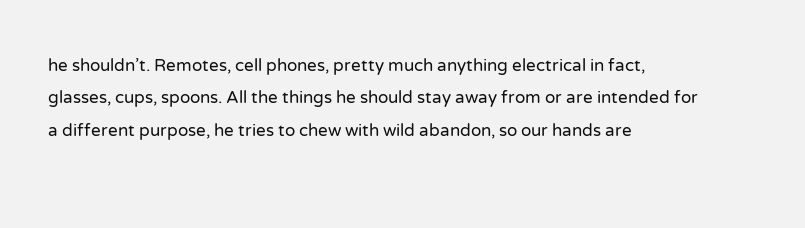he shouldn’t. Remotes, cell phones, pretty much anything electrical in fact, glasses, cups, spoons. All the things he should stay away from or are intended for a different purpose, he tries to chew with wild abandon, so our hands are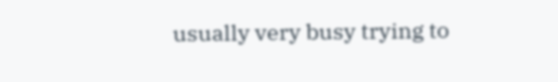usually very busy trying to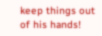keep things out of his hands!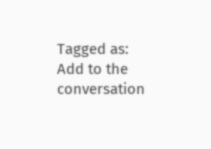Tagged as:
Add to the conversation